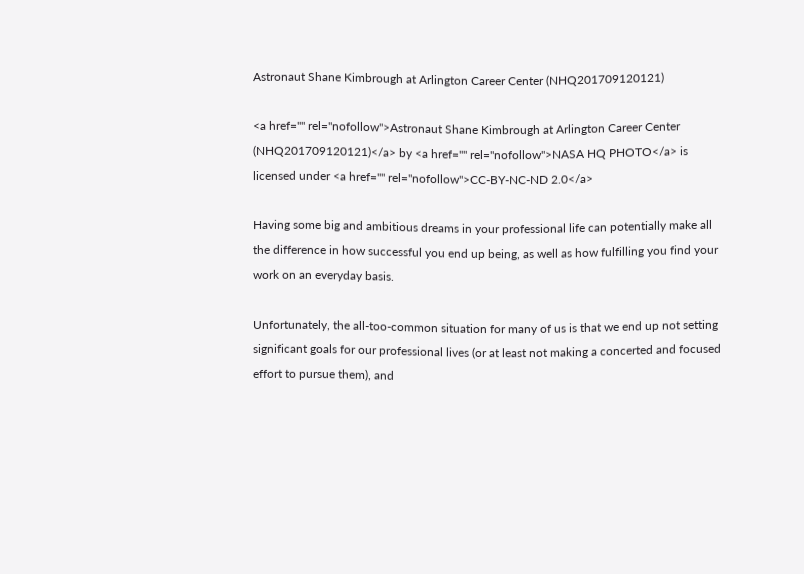Astronaut Shane Kimbrough at Arlington Career Center (NHQ201709120121)

<a href="" rel="nofollow">Astronaut Shane Kimbrough at Arlington Career Center (NHQ201709120121)</a> by <a href="" rel="nofollow">NASA HQ PHOTO</a> is licensed under <a href="" rel="nofollow">CC-BY-NC-ND 2.0</a>

Having some big and ambitious dreams in your professional life can potentially make all the difference in how successful you end up being, as well as how fulfilling you find your work on an everyday basis.

Unfortunately, the all-too-common situation for many of us is that we end up not setting significant goals for our professional lives (or at least not making a concerted and focused effort to pursue them), and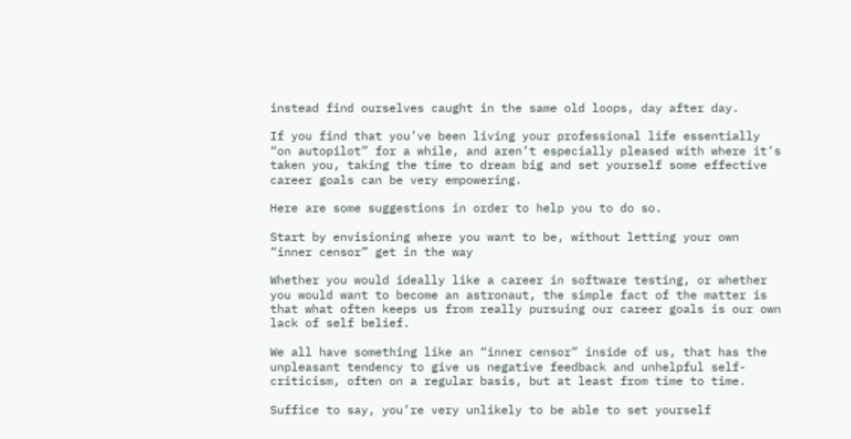instead find ourselves caught in the same old loops, day after day.

If you find that you’ve been living your professional life essentially “on autopilot” for a while, and aren’t especially pleased with where it’s taken you, taking the time to dream big and set yourself some effective career goals can be very empowering.

Here are some suggestions in order to help you to do so.

Start by envisioning where you want to be, without letting your own “inner censor” get in the way

Whether you would ideally like a career in software testing, or whether you would want to become an astronaut, the simple fact of the matter is that what often keeps us from really pursuing our career goals is our own lack of self belief.

We all have something like an “inner censor” inside of us, that has the unpleasant tendency to give us negative feedback and unhelpful self-criticism, often on a regular basis, but at least from time to time.

Suffice to say, you’re very unlikely to be able to set yourself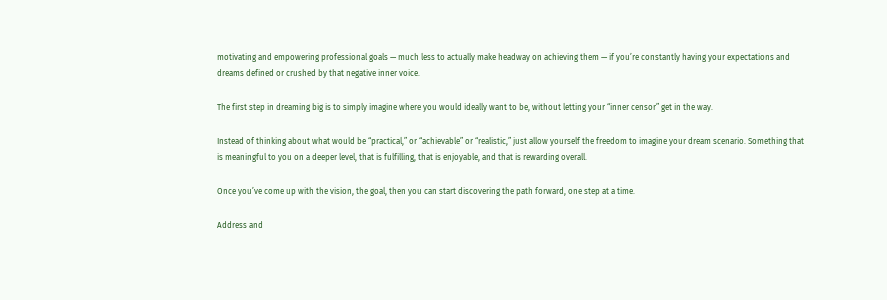motivating and empowering professional goals — much less to actually make headway on achieving them — if you’re constantly having your expectations and dreams defined or crushed by that negative inner voice.

The first step in dreaming big is to simply imagine where you would ideally want to be, without letting your “inner censor” get in the way.

Instead of thinking about what would be “practical,” or “achievable” or “realistic,” just allow yourself the freedom to imagine your dream scenario. Something that is meaningful to you on a deeper level, that is fulfilling, that is enjoyable, and that is rewarding overall.

Once you’ve come up with the vision, the goal, then you can start discovering the path forward, one step at a time.

Address and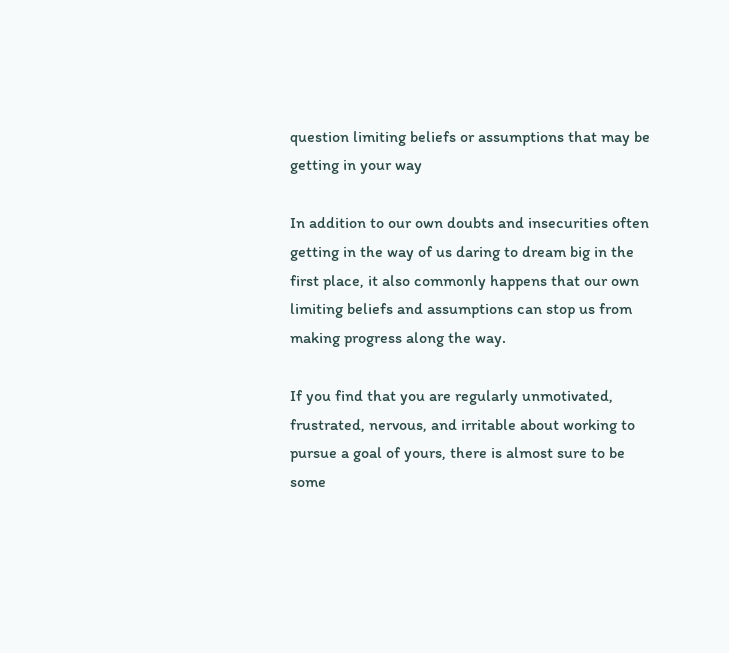question limiting beliefs or assumptions that may be getting in your way

In addition to our own doubts and insecurities often getting in the way of us daring to dream big in the first place, it also commonly happens that our own limiting beliefs and assumptions can stop us from making progress along the way.

If you find that you are regularly unmotivated, frustrated, nervous, and irritable about working to pursue a goal of yours, there is almost sure to be some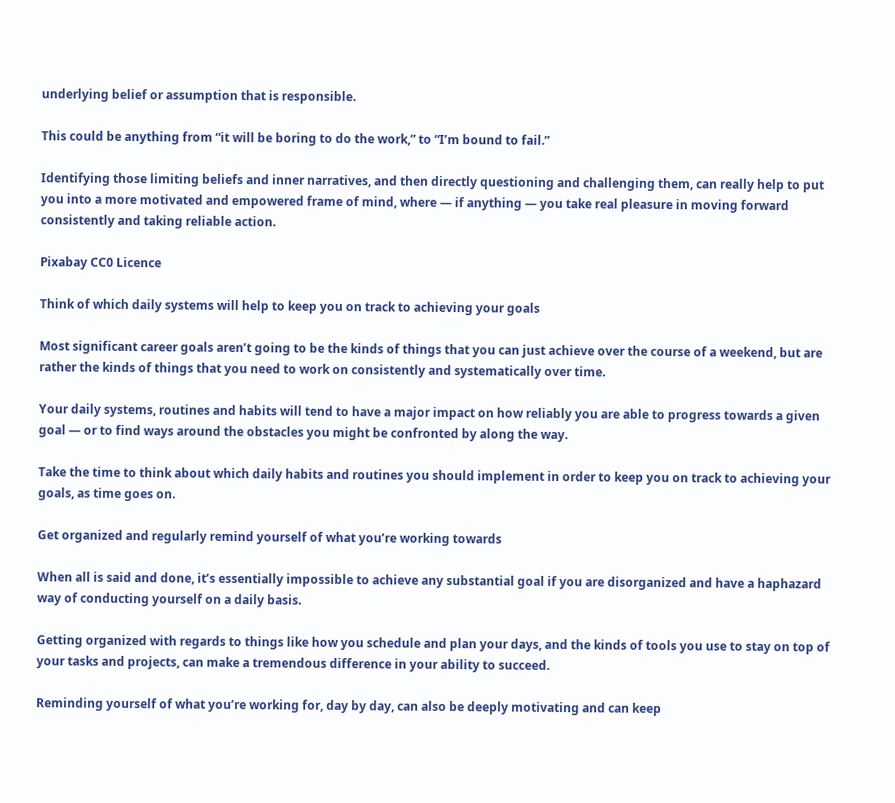underlying belief or assumption that is responsible.

This could be anything from “it will be boring to do the work,” to “I’m bound to fail.”

Identifying those limiting beliefs and inner narratives, and then directly questioning and challenging them, can really help to put you into a more motivated and empowered frame of mind, where — if anything — you take real pleasure in moving forward consistently and taking reliable action.

Pixabay CC0 Licence

Think of which daily systems will help to keep you on track to achieving your goals

Most significant career goals aren’t going to be the kinds of things that you can just achieve over the course of a weekend, but are rather the kinds of things that you need to work on consistently and systematically over time.

Your daily systems, routines and habits will tend to have a major impact on how reliably you are able to progress towards a given goal — or to find ways around the obstacles you might be confronted by along the way.

Take the time to think about which daily habits and routines you should implement in order to keep you on track to achieving your goals, as time goes on.

Get organized and regularly remind yourself of what you’re working towards

When all is said and done, it’s essentially impossible to achieve any substantial goal if you are disorganized and have a haphazard way of conducting yourself on a daily basis.

Getting organized with regards to things like how you schedule and plan your days, and the kinds of tools you use to stay on top of your tasks and projects, can make a tremendous difference in your ability to succeed.

Reminding yourself of what you’re working for, day by day, can also be deeply motivating and can keep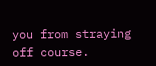you from straying off course.